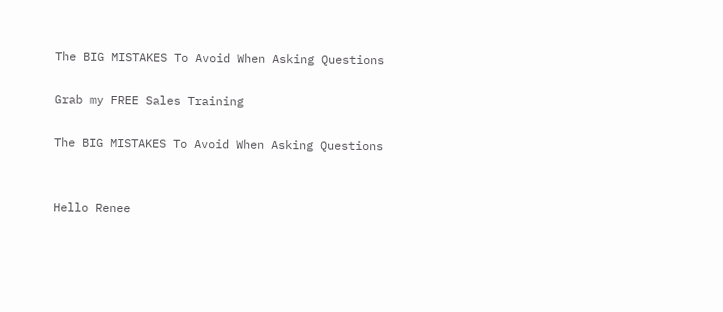The BIG MISTAKES To Avoid When Asking Questions

Grab my FREE Sales Training

The BIG MISTAKES To Avoid When Asking Questions


Hello Renee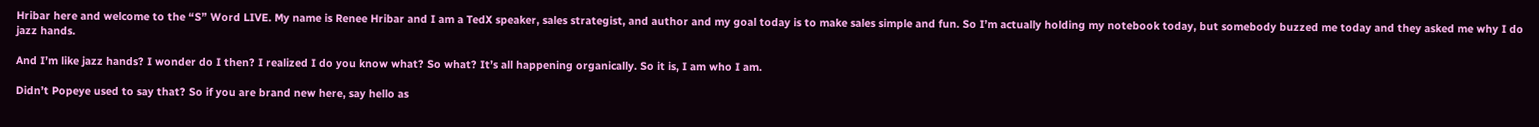Hribar here and welcome to the “S” Word LIVE. My name is Renee Hribar and I am a TedX speaker, sales strategist, and author and my goal today is to make sales simple and fun. So I’m actually holding my notebook today, but somebody buzzed me today and they asked me why I do jazz hands.

And I’m like jazz hands? I wonder do I then? I realized I do you know what? So what? It’s all happening organically. So it is, I am who I am.

Didn’t Popeye used to say that? So if you are brand new here, say hello as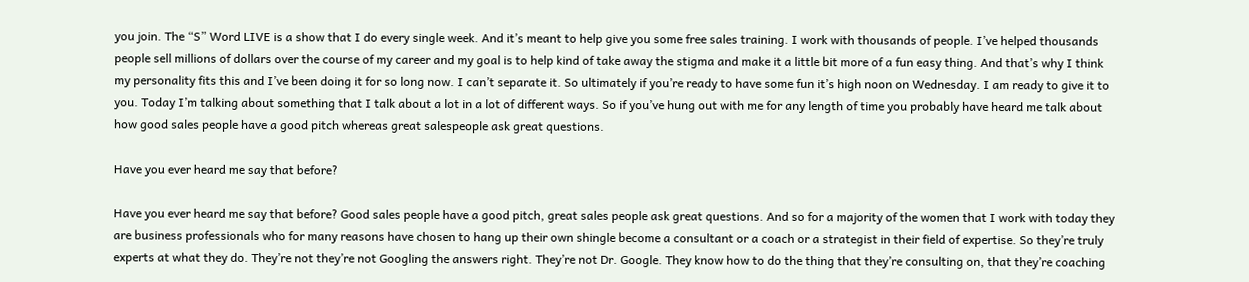you join. The “S” Word LIVE is a show that I do every single week. And it’s meant to help give you some free sales training. I work with thousands of people. I’ve helped thousands people sell millions of dollars over the course of my career and my goal is to help kind of take away the stigma and make it a little bit more of a fun easy thing. And that’s why I think my personality fits this and I’ve been doing it for so long now. I can’t separate it. So ultimately if you’re ready to have some fun it’s high noon on Wednesday. I am ready to give it to you. Today I’m talking about something that I talk about a lot in a lot of different ways. So if you’ve hung out with me for any length of time you probably have heard me talk about how good sales people have a good pitch whereas great salespeople ask great questions.

Have you ever heard me say that before?

Have you ever heard me say that before? Good sales people have a good pitch, great sales people ask great questions. And so for a majority of the women that I work with today they are business professionals who for many reasons have chosen to hang up their own shingle become a consultant or a coach or a strategist in their field of expertise. So they’re truly experts at what they do. They’re not they’re not Googling the answers right. They’re not Dr. Google. They know how to do the thing that they’re consulting on, that they’re coaching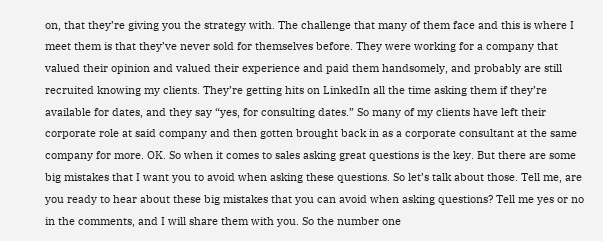on, that they’re giving you the strategy with. The challenge that many of them face and this is where I meet them is that they’ve never sold for themselves before. They were working for a company that valued their opinion and valued their experience and paid them handsomely, and probably are still recruited knowing my clients. They’re getting hits on LinkedIn all the time asking them if they’re available for dates, and they say “yes, for consulting dates.” So many of my clients have left their corporate role at said company and then gotten brought back in as a corporate consultant at the same company for more. OK. So when it comes to sales asking great questions is the key. But there are some big mistakes that I want you to avoid when asking these questions. So let’s talk about those. Tell me, are you ready to hear about these big mistakes that you can avoid when asking questions? Tell me yes or no in the comments, and I will share them with you. So the number one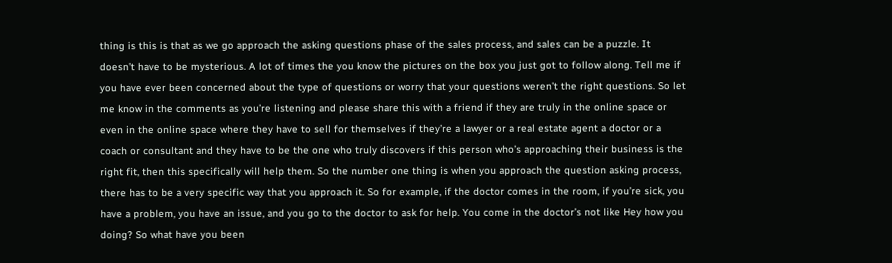thing is this is that as we go approach the asking questions phase of the sales process, and sales can be a puzzle. It doesn’t have to be mysterious. A lot of times the you know the pictures on the box you just got to follow along. Tell me if you have ever been concerned about the type of questions or worry that your questions weren’t the right questions. So let me know in the comments as you’re listening and please share this with a friend if they are truly in the online space or even in the online space where they have to sell for themselves if they’re a lawyer or a real estate agent a doctor or a coach or consultant and they have to be the one who truly discovers if this person who’s approaching their business is the right fit, then this specifically will help them. So the number one thing is when you approach the question asking process, there has to be a very specific way that you approach it. So for example, if the doctor comes in the room, if you’re sick, you have a problem, you have an issue, and you go to the doctor to ask for help. You come in the doctor’s not like Hey how you doing? So what have you been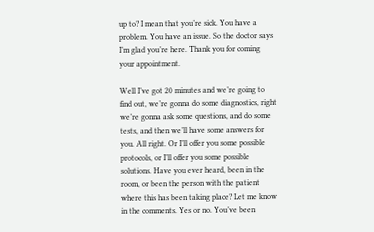up to? I mean that you’re sick. You have a problem. You have an issue. So the doctor says I’m glad you’re here. Thank you for coming your appointment.

Well I’ve got 20 minutes and we’re going to find out, we’re gonna do some diagnostics, right we’re gonna ask some questions, and do some tests, and then we’ll have some answers for you. All right. Or I’ll offer you some possible protocols, or I’ll offer you some possible solutions. Have you ever heard, been in the room, or been the person with the patient where this has been taking place? Let me know in the comments. Yes or no. You’ve been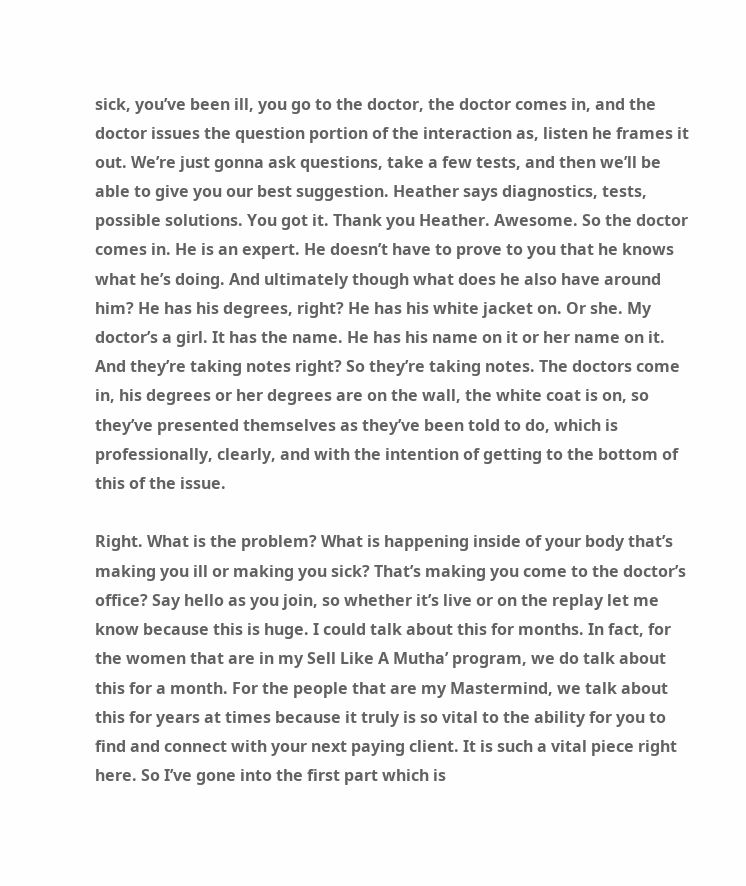sick, you’ve been ill, you go to the doctor, the doctor comes in, and the doctor issues the question portion of the interaction as, listen he frames it out. We’re just gonna ask questions, take a few tests, and then we’ll be able to give you our best suggestion. Heather says diagnostics, tests, possible solutions. You got it. Thank you Heather. Awesome. So the doctor comes in. He is an expert. He doesn’t have to prove to you that he knows what he’s doing. And ultimately though what does he also have around him? He has his degrees, right? He has his white jacket on. Or she. My doctor’s a girl. It has the name. He has his name on it or her name on it. And they’re taking notes right? So they’re taking notes. The doctors come in, his degrees or her degrees are on the wall, the white coat is on, so they’ve presented themselves as they’ve been told to do, which is professionally, clearly, and with the intention of getting to the bottom of this of the issue.

Right. What is the problem? What is happening inside of your body that’s making you ill or making you sick? That’s making you come to the doctor’s office? Say hello as you join, so whether it’s live or on the replay let me know because this is huge. I could talk about this for months. In fact, for the women that are in my Sell Like A Mutha’ program, we do talk about this for a month. For the people that are my Mastermind, we talk about this for years at times because it truly is so vital to the ability for you to find and connect with your next paying client. It is such a vital piece right here. So I’ve gone into the first part which is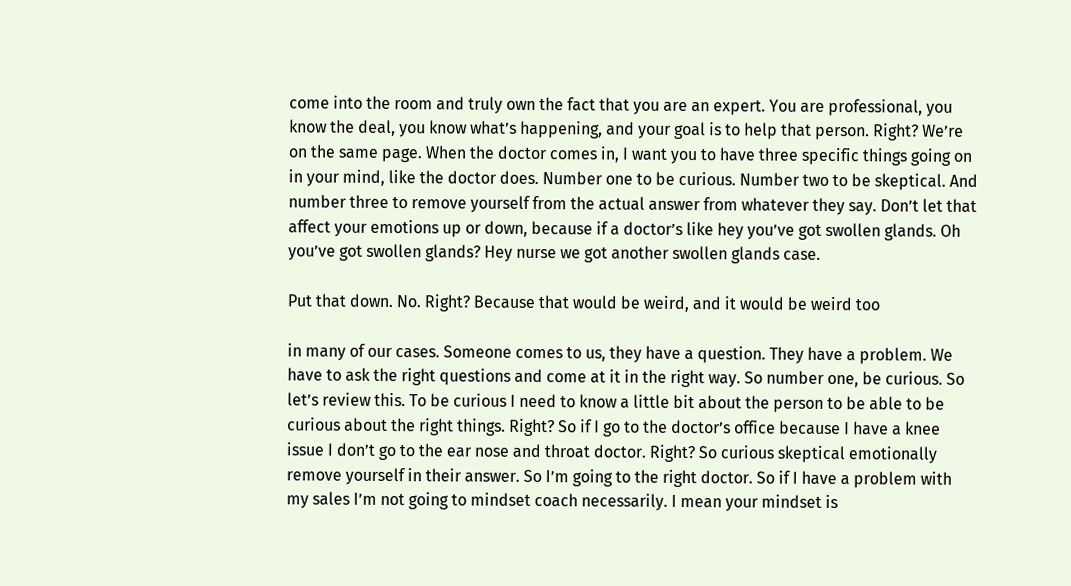come into the room and truly own the fact that you are an expert. You are professional, you know the deal, you know what’s happening, and your goal is to help that person. Right? We’re on the same page. When the doctor comes in, I want you to have three specific things going on in your mind, like the doctor does. Number one to be curious. Number two to be skeptical. And number three to remove yourself from the actual answer from whatever they say. Don’t let that affect your emotions up or down, because if a doctor’s like hey you’ve got swollen glands. Oh you’ve got swollen glands? Hey nurse we got another swollen glands case.

Put that down. No. Right? Because that would be weird, and it would be weird too

in many of our cases. Someone comes to us, they have a question. They have a problem. We have to ask the right questions and come at it in the right way. So number one, be curious. So let’s review this. To be curious I need to know a little bit about the person to be able to be curious about the right things. Right? So if I go to the doctor’s office because I have a knee issue I don’t go to the ear nose and throat doctor. Right? So curious skeptical emotionally remove yourself in their answer. So I’m going to the right doctor. So if I have a problem with my sales I’m not going to mindset coach necessarily. I mean your mindset is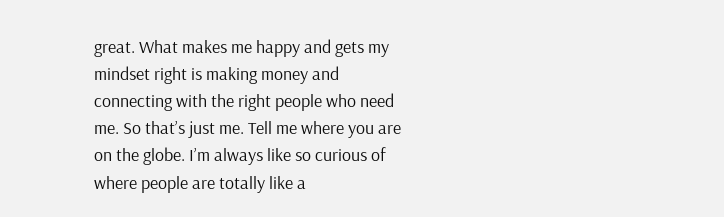great. What makes me happy and gets my mindset right is making money and connecting with the right people who need me. So that’s just me. Tell me where you are on the globe. I’m always like so curious of where people are totally like a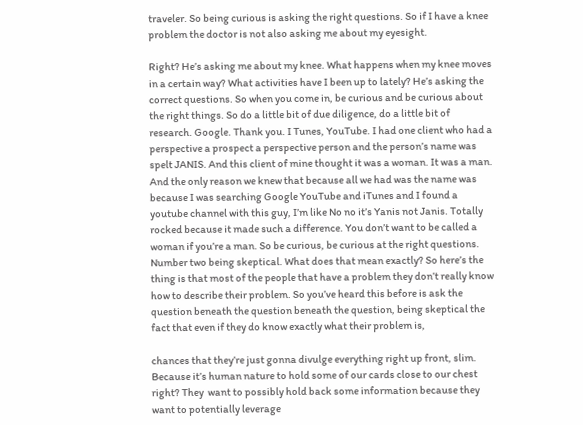traveler. So being curious is asking the right questions. So if I have a knee problem the doctor is not also asking me about my eyesight.

Right? He’s asking me about my knee. What happens when my knee moves in a certain way? What activities have I been up to lately? He’s asking the correct questions. So when you come in, be curious and be curious about the right things. So do a little bit of due diligence, do a little bit of research. Google. Thank you. I Tunes, YouTube. I had one client who had a perspective a prospect a perspective person and the person’s name was spelt JANIS. And this client of mine thought it was a woman. It was a man. And the only reason we knew that because all we had was the name was because I was searching Google YouTube and iTunes and I found a youtube channel with this guy, I’m like No no it’s Yanis not Janis. Totally rocked because it made such a difference. You don’t want to be called a woman if you’re a man. So be curious, be curious at the right questions. Number two being skeptical. What does that mean exactly? So here’s the thing is that most of the people that have a problem they don’t really know how to describe their problem. So you’ve heard this before is ask the question beneath the question beneath the question, being skeptical the fact that even if they do know exactly what their problem is,

chances that they’re just gonna divulge everything right up front, slim. Because it’s human nature to hold some of our cards close to our chest right? They  want to possibly hold back some information because they want to potentially leverage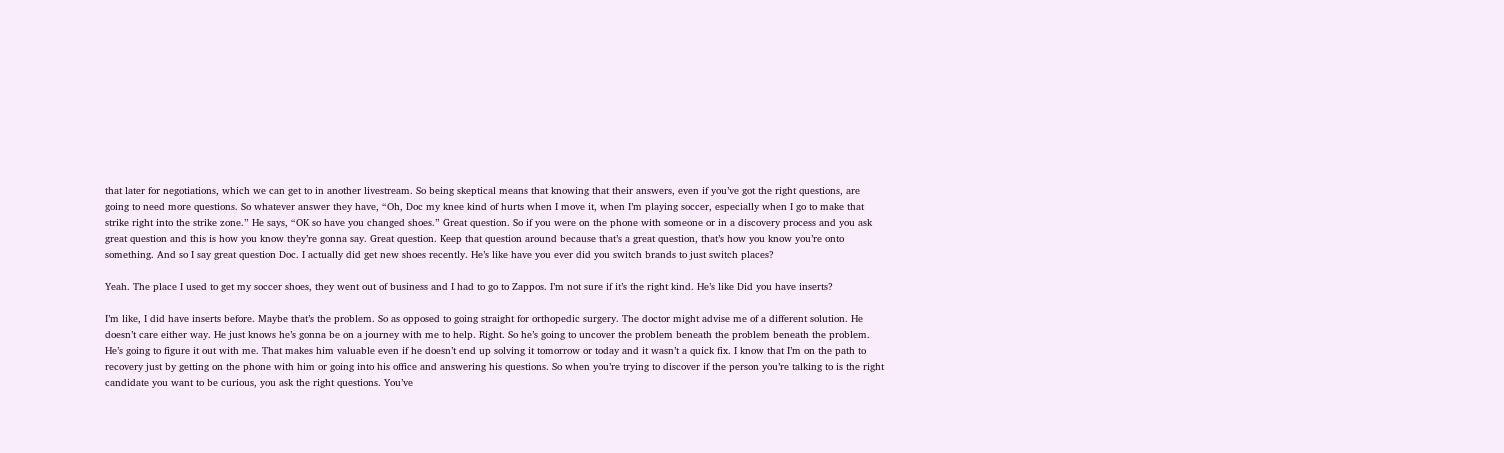that later for negotiations, which we can get to in another livestream. So being skeptical means that knowing that their answers, even if you’ve got the right questions, are going to need more questions. So whatever answer they have, “Oh, Doc my knee kind of hurts when I move it, when I’m playing soccer, especially when I go to make that strike right into the strike zone.” He says, “OK so have you changed shoes.” Great question. So if you were on the phone with someone or in a discovery process and you ask great question and this is how you know they’re gonna say. Great question. Keep that question around because that’s a great question, that’s how you know you’re onto something. And so I say great question Doc. I actually did get new shoes recently. He’s like have you ever did you switch brands to just switch places?

Yeah. The place I used to get my soccer shoes, they went out of business and I had to go to Zappos. I’m not sure if it’s the right kind. He’s like Did you have inserts?

I’m like, I did have inserts before. Maybe that’s the problem. So as opposed to going straight for orthopedic surgery. The doctor might advise me of a different solution. He doesn’t care either way. He just knows he’s gonna be on a journey with me to help. Right. So he’s going to uncover the problem beneath the problem beneath the problem. He’s going to figure it out with me. That makes him valuable even if he doesn’t end up solving it tomorrow or today and it wasn’t a quick fix. I know that I’m on the path to recovery just by getting on the phone with him or going into his office and answering his questions. So when you’re trying to discover if the person you’re talking to is the right candidate you want to be curious, you ask the right questions. You’ve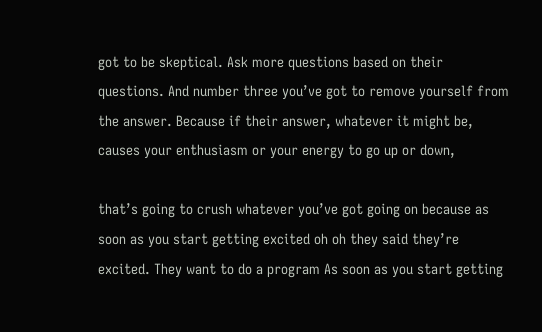got to be skeptical. Ask more questions based on their questions. And number three you’ve got to remove yourself from the answer. Because if their answer, whatever it might be, causes your enthusiasm or your energy to go up or down,

that’s going to crush whatever you’ve got going on because as soon as you start getting excited oh oh they said they’re excited. They want to do a program As soon as you start getting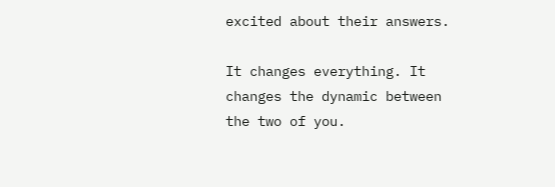excited about their answers.

It changes everything. It changes the dynamic between the two of you.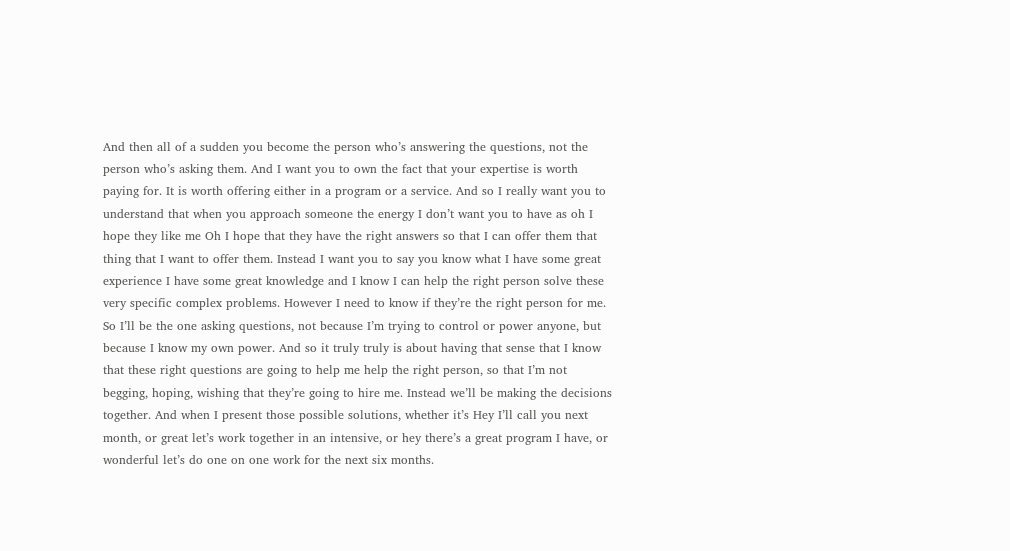And then all of a sudden you become the person who’s answering the questions, not the person who’s asking them. And I want you to own the fact that your expertise is worth paying for. It is worth offering either in a program or a service. And so I really want you to understand that when you approach someone the energy I don’t want you to have as oh I hope they like me Oh I hope that they have the right answers so that I can offer them that thing that I want to offer them. Instead I want you to say you know what I have some great experience I have some great knowledge and I know I can help the right person solve these very specific complex problems. However I need to know if they’re the right person for me. So I’ll be the one asking questions, not because I’m trying to control or power anyone, but because I know my own power. And so it truly truly is about having that sense that I know that these right questions are going to help me help the right person, so that I’m not begging, hoping, wishing that they’re going to hire me. Instead we’ll be making the decisions together. And when I present those possible solutions, whether it’s Hey I’ll call you next month, or great let’s work together in an intensive, or hey there’s a great program I have, or wonderful let’s do one on one work for the next six months.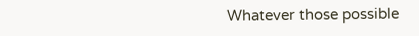Whatever those possible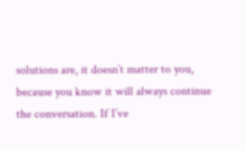solutions are, it doesn’t matter to you, because you know it will always continue the conversation. If I’ve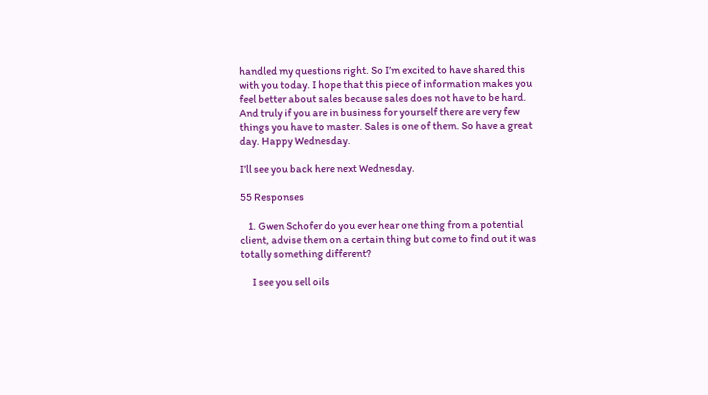handled my questions right. So I’m excited to have shared this with you today. I hope that this piece of information makes you feel better about sales because sales does not have to be hard. And truly if you are in business for yourself there are very few things you have to master. Sales is one of them. So have a great day. Happy Wednesday.

I’ll see you back here next Wednesday.

55 Responses

    1. Gwen Schofer do you ever hear one thing from a potential client, advise them on a certain thing but come to find out it was totally something different?

      I see you sell oils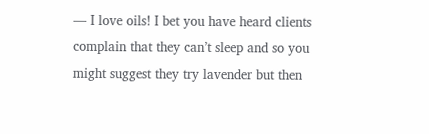— I love oils! I bet you have heard clients complain that they can’t sleep and so you might suggest they try lavender but then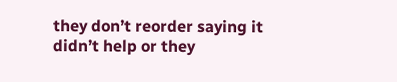they don’t reorder saying it didn’t help or they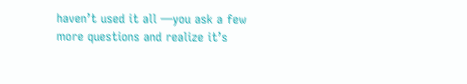haven’t used it all —you ask a few more questions and realize it’s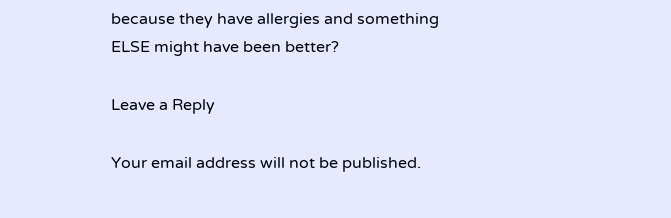because they have allergies and something ELSE might have been better?

Leave a Reply

Your email address will not be published.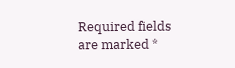Required fields are marked *